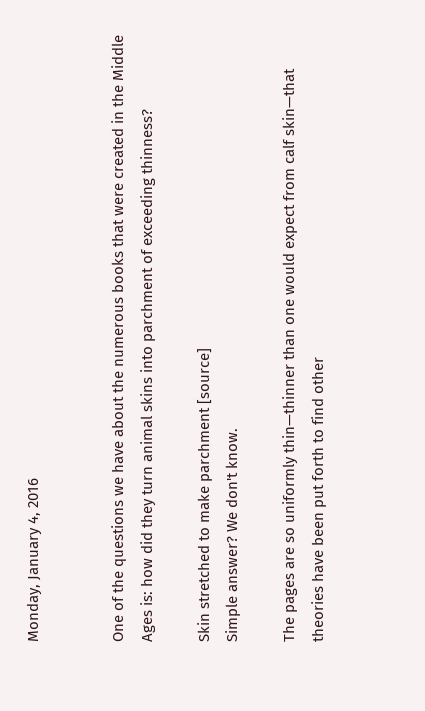Monday, January 4, 2016


One of the questions we have about the numerous books that were created in the Middle Ages is: how did they turn animal skins into parchment of exceeding thinness?

Skin stretched to make parchment [source]
Simple answer? We don't know.

The pages are so uniformly thin—thinner than one would expect from calf skin—that theories have been put forth to find other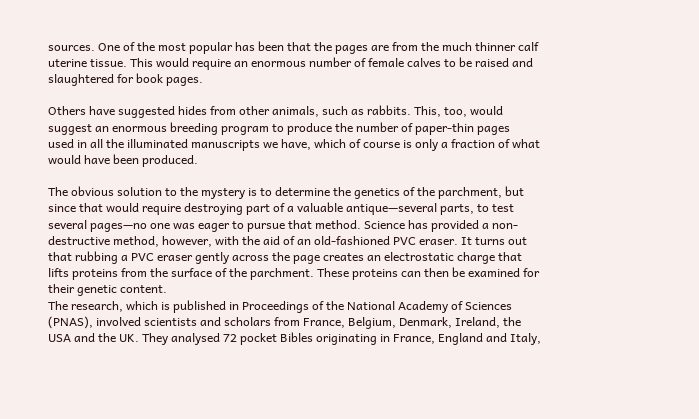sources. One of the most popular has been that the pages are from the much thinner calf uterine tissue. This would require an enormous number of female calves to be raised and slaughtered for book pages.

Others have suggested hides from other animals, such as rabbits. This, too, would suggest an enormous breeding program to produce the number of paper-thin pages  used in all the illuminated manuscripts we have, which of course is only a fraction of what would have been produced.

The obvious solution to the mystery is to determine the genetics of the parchment, but since that would require destroying part of a valuable antique—several parts, to test several pages—no one was eager to pursue that method. Science has provided a non-destructive method, however, with the aid of an old-fashioned PVC eraser. It turns out that rubbing a PVC eraser gently across the page creates an electrostatic charge that lifts proteins from the surface of the parchment. These proteins can then be examined for their genetic content.
The research, which is published in Proceedings of the National Academy of Sciences (PNAS), involved scientists and scholars from France, Belgium, Denmark, Ireland, the USA and the UK. They analysed 72 pocket Bibles originating in France, England and Italy,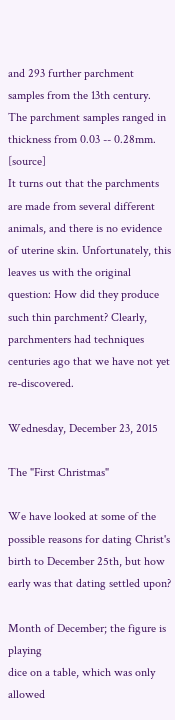and 293 further parchment samples from the 13th century. The parchment samples ranged in thickness from 0.03 -- 0.28mm. [source]
It turns out that the parchments are made from several different animals, and there is no evidence of uterine skin. Unfortunately, this leaves us with the original question: How did they produce such thin parchment? Clearly, parchmenters had techniques centuries ago that we have not yet re-discovered.

Wednesday, December 23, 2015

The "First Christmas"

We have looked at some of the possible reasons for dating Christ's birth to December 25th, but how early was that dating settled upon?

Month of December; the figure is playing
dice on a table, which was only allowed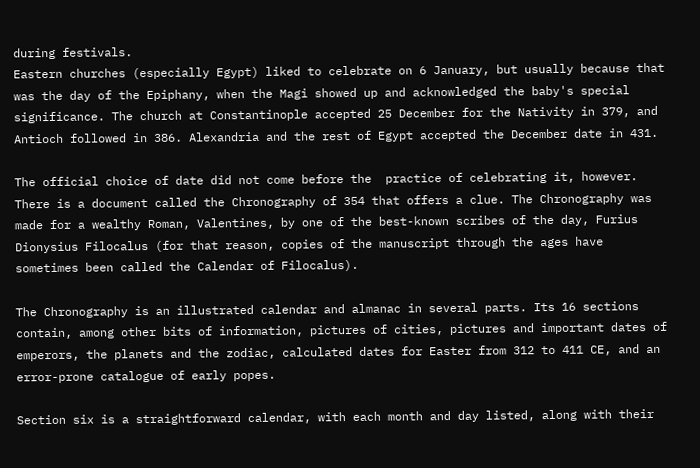during festivals.
Eastern churches (especially Egypt) liked to celebrate on 6 January, but usually because that was the day of the Epiphany, when the Magi showed up and acknowledged the baby's special significance. The church at Constantinople accepted 25 December for the Nativity in 379, and Antioch followed in 386. Alexandria and the rest of Egypt accepted the December date in 431.

The official choice of date did not come before the  practice of celebrating it, however. There is a document called the Chronography of 354 that offers a clue. The Chronography was made for a wealthy Roman, Valentines, by one of the best-known scribes of the day, Furius Dionysius Filocalus (for that reason, copies of the manuscript through the ages have sometimes been called the Calendar of Filocalus).

The Chronography is an illustrated calendar and almanac in several parts. Its 16 sections contain, among other bits of information, pictures of cities, pictures and important dates of emperors, the planets and the zodiac, calculated dates for Easter from 312 to 411 CE, and an error-prone catalogue of early popes.

Section six is a straightforward calendar, with each month and day listed, along with their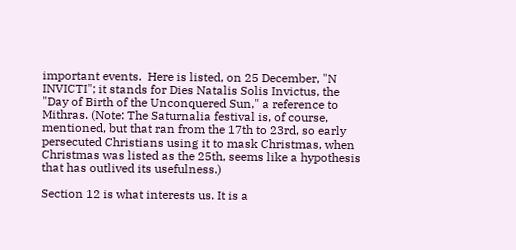important events.  Here is listed, on 25 December, "N INVICTI"; it stands for Dies Natalis Solis Invictus, the "Day of Birth of the Unconquered Sun," a reference to Mithras. (Note: The Saturnalia festival is, of course, mentioned, but that ran from the 17th to 23rd, so early persecuted Christians using it to mask Christmas, when Christmas was listed as the 25th, seems like a hypothesis that has outlived its usefulness.)

Section 12 is what interests us. It is a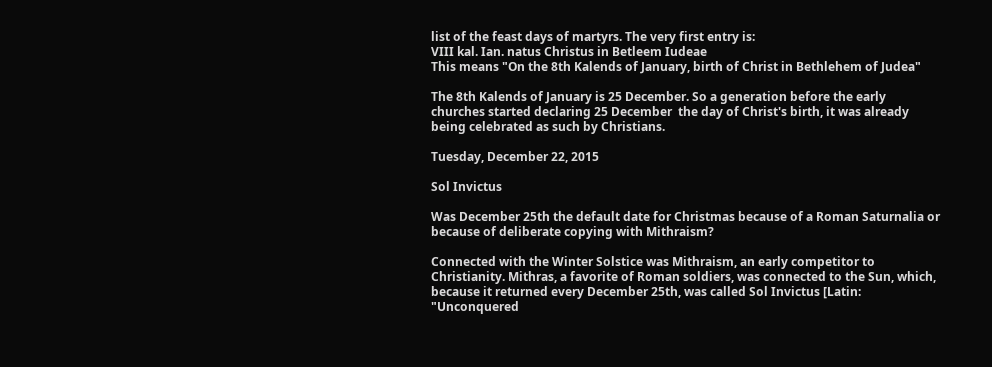list of the feast days of martyrs. The very first entry is:
VIII kal. Ian. natus Christus in Betleem Iudeae
This means "On the 8th Kalends of January, birth of Christ in Bethlehem of Judea"

The 8th Kalends of January is 25 December. So a generation before the early churches started declaring 25 December  the day of Christ's birth, it was already being celebrated as such by Christians.

Tuesday, December 22, 2015

Sol Invictus

Was December 25th the default date for Christmas because of a Roman Saturnalia or because of deliberate copying with Mithraism?

Connected with the Winter Solstice was Mithraism, an early competitor to Christianity. Mithras, a favorite of Roman soldiers, was connected to the Sun, which, because it returned every December 25th, was called Sol Invictus [Latin: "Unconquered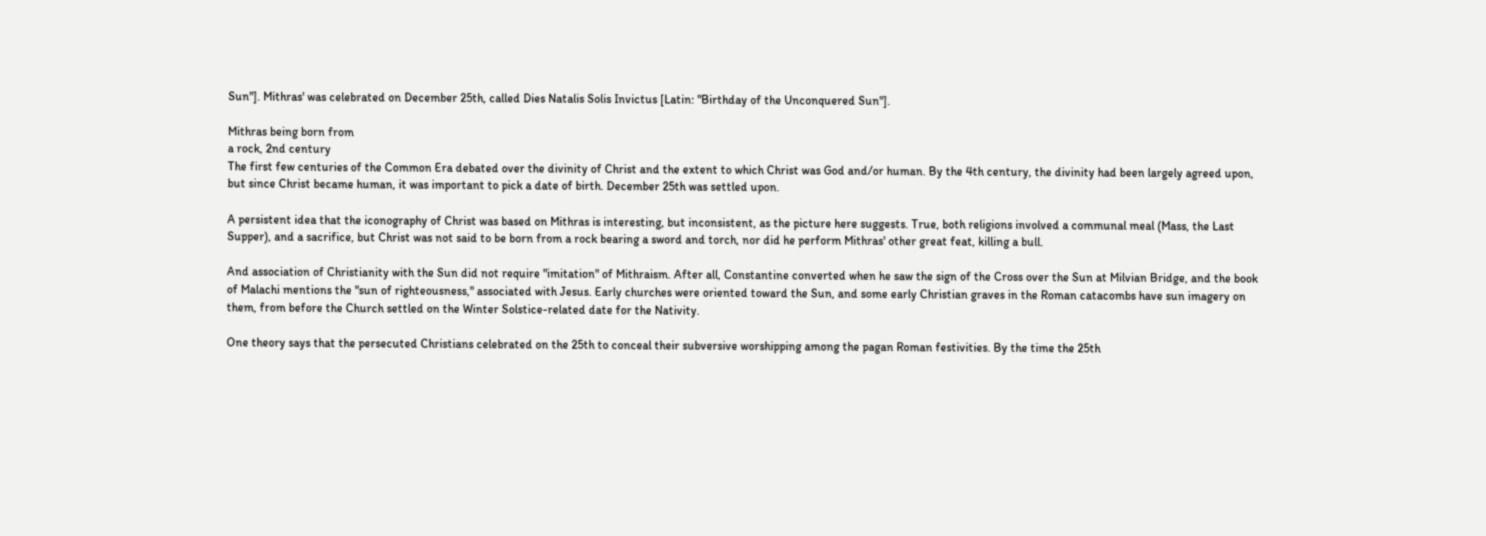Sun"]. Mithras' was celebrated on December 25th, called Dies Natalis Solis Invictus [Latin: "Birthday of the Unconquered Sun"].

Mithras being born from
a rock, 2nd century
The first few centuries of the Common Era debated over the divinity of Christ and the extent to which Christ was God and/or human. By the 4th century, the divinity had been largely agreed upon, but since Christ became human, it was important to pick a date of birth. December 25th was settled upon.

A persistent idea that the iconography of Christ was based on Mithras is interesting, but inconsistent, as the picture here suggests. True, both religions involved a communal meal (Mass, the Last Supper), and a sacrifice, but Christ was not said to be born from a rock bearing a sword and torch, nor did he perform Mithras' other great feat, killing a bull.

And association of Christianity with the Sun did not require "imitation" of Mithraism. After all, Constantine converted when he saw the sign of the Cross over the Sun at Milvian Bridge, and the book of Malachi mentions the "sun of righteousness," associated with Jesus. Early churches were oriented toward the Sun, and some early Christian graves in the Roman catacombs have sun imagery on them, from before the Church settled on the Winter Solstice-related date for the Nativity.

One theory says that the persecuted Christians celebrated on the 25th to conceal their subversive worshipping among the pagan Roman festivities. By the time the 25th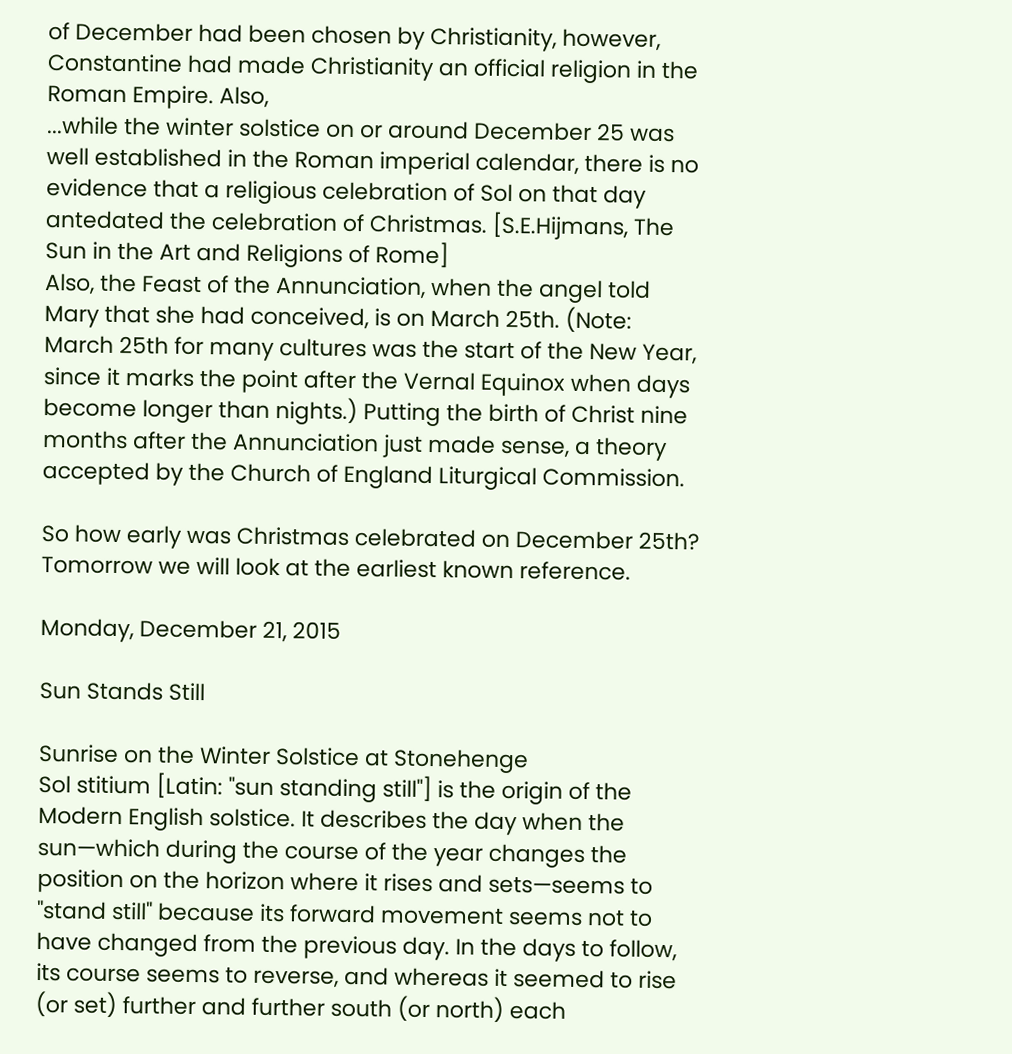of December had been chosen by Christianity, however, Constantine had made Christianity an official religion in the Roman Empire. Also,
...while the winter solstice on or around December 25 was well established in the Roman imperial calendar, there is no evidence that a religious celebration of Sol on that day antedated the celebration of Christmas. [S.E.Hijmans, The Sun in the Art and Religions of Rome]
Also, the Feast of the Annunciation, when the angel told Mary that she had conceived, is on March 25th. (Note: March 25th for many cultures was the start of the New Year, since it marks the point after the Vernal Equinox when days become longer than nights.) Putting the birth of Christ nine months after the Annunciation just made sense, a theory accepted by the Church of England Liturgical Commission.

So how early was Christmas celebrated on December 25th? Tomorrow we will look at the earliest known reference.

Monday, December 21, 2015

Sun Stands Still

Sunrise on the Winter Solstice at Stonehenge
Sol stitium [Latin: "sun standing still"] is the origin of the Modern English solstice. It describes the day when the sun—which during the course of the year changes the position on the horizon where it rises and sets—seems to "stand still" because its forward movement seems not to have changed from the previous day. In the days to follow, its course seems to reverse, and whereas it seemed to rise (or set) further and further south (or north) each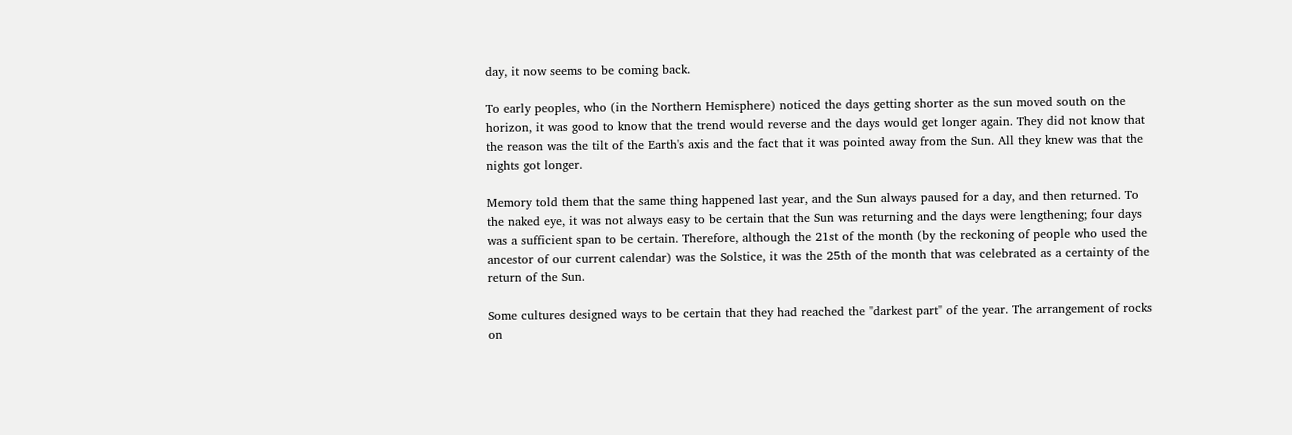day, it now seems to be coming back.

To early peoples, who (in the Northern Hemisphere) noticed the days getting shorter as the sun moved south on the horizon, it was good to know that the trend would reverse and the days would get longer again. They did not know that the reason was the tilt of the Earth's axis and the fact that it was pointed away from the Sun. All they knew was that the nights got longer.

Memory told them that the same thing happened last year, and the Sun always paused for a day, and then returned. To the naked eye, it was not always easy to be certain that the Sun was returning and the days were lengthening; four days was a sufficient span to be certain. Therefore, although the 21st of the month (by the reckoning of people who used the ancestor of our current calendar) was the Solstice, it was the 25th of the month that was celebrated as a certainty of the return of the Sun.

Some cultures designed ways to be certain that they had reached the "darkest part" of the year. The arrangement of rocks on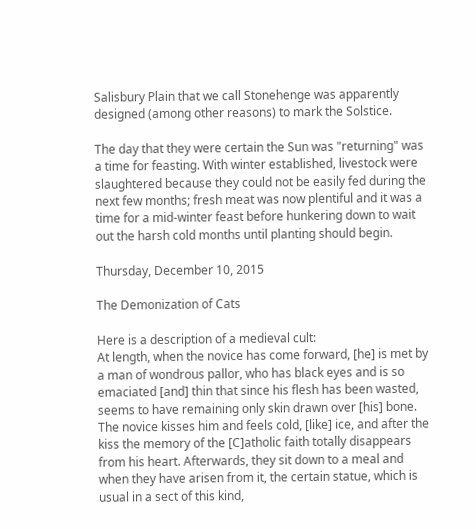Salisbury Plain that we call Stonehenge was apparently designed (among other reasons) to mark the Solstice.

The day that they were certain the Sun was "returning" was a time for feasting. With winter established, livestock were slaughtered because they could not be easily fed during the next few months; fresh meat was now plentiful and it was a time for a mid-winter feast before hunkering down to wait out the harsh cold months until planting should begin.

Thursday, December 10, 2015

The Demonization of Cats

Here is a description of a medieval cult:
At length, when the novice has come forward, [he] is met by a man of wondrous pallor, who has black eyes and is so emaciated [and] thin that since his flesh has been wasted, seems to have remaining only skin drawn over [his] bone. The novice kisses him and feels cold, [like] ice, and after the kiss the memory of the [C]atholic faith totally disappears from his heart. Afterwards, they sit down to a meal and when they have arisen from it, the certain statue, which is usual in a sect of this kind,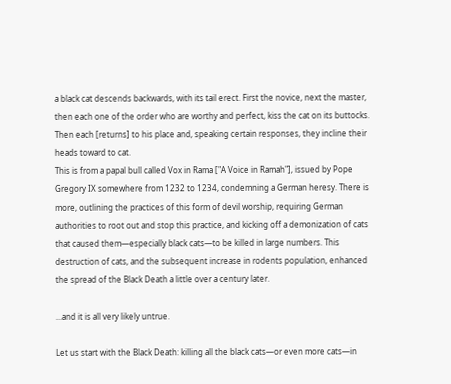a black cat descends backwards, with its tail erect. First the novice, next the master, then each one of the order who are worthy and perfect, kiss the cat on its buttocks. Then each [returns] to his place and, speaking certain responses, they incline their heads toward to cat.
This is from a papal bull called Vox in Rama ["A Voice in Ramah"], issued by Pope Gregory IX somewhere from 1232 to 1234, condemning a German heresy. There is more, outlining the practices of this form of devil worship, requiring German authorities to root out and stop this practice, and kicking off a demonization of cats that caused them—especially black cats—to be killed in large numbers. This destruction of cats, and the subsequent increase in rodents population, enhanced the spread of the Black Death a little over a century later.

...and it is all very likely untrue.

Let us start with the Black Death: killing all the black cats—or even more cats—in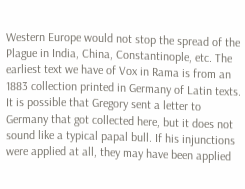Western Europe would not stop the spread of the Plague in India, China, Constantinople, etc. The earliest text we have of Vox in Rama is from an 1883 collection printed in Germany of Latin texts. It is possible that Gregory sent a letter to Germany that got collected here, but it does not sound like a typical papal bull. If his injunctions were applied at all, they may have been applied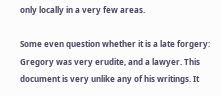only locally in a very few areas.

Some even question whether it is a late forgery: Gregory was very erudite, and a lawyer. This document is very unlike any of his writings. It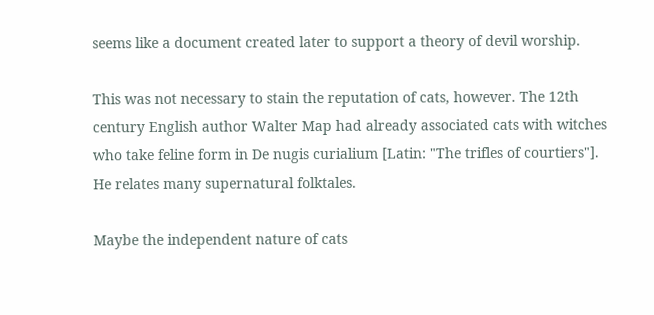seems like a document created later to support a theory of devil worship.

This was not necessary to stain the reputation of cats, however. The 12th century English author Walter Map had already associated cats with witches who take feline form in De nugis curialium [Latin: "The trifles of courtiers"]. He relates many supernatural folktales.

Maybe the independent nature of cats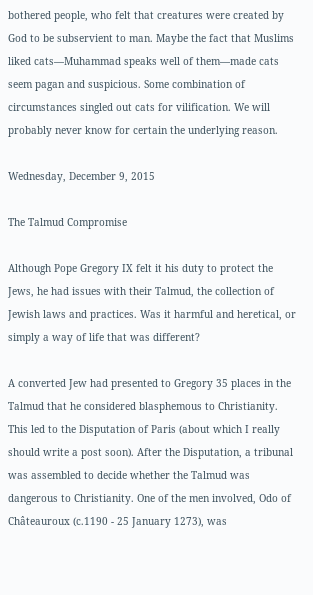bothered people, who felt that creatures were created by God to be subservient to man. Maybe the fact that Muslims liked cats—Muhammad speaks well of them—made cats seem pagan and suspicious. Some combination of circumstances singled out cats for vilification. We will probably never know for certain the underlying reason.

Wednesday, December 9, 2015

The Talmud Compromise

Although Pope Gregory IX felt it his duty to protect the Jews, he had issues with their Talmud, the collection of Jewish laws and practices. Was it harmful and heretical, or simply a way of life that was different?

A converted Jew had presented to Gregory 35 places in the Talmud that he considered blasphemous to Christianity. This led to the Disputation of Paris (about which I really should write a post soon). After the Disputation, a tribunal was assembled to decide whether the Talmud was dangerous to Christianity. One of the men involved, Odo of Châteauroux (c.1190 - 25 January 1273), was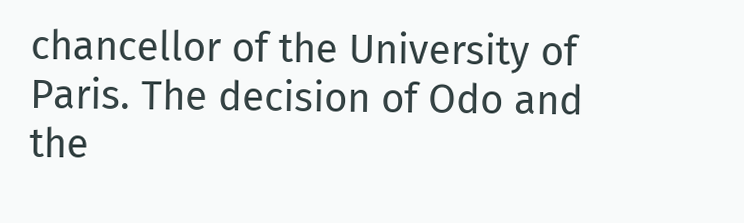chancellor of the University of Paris. The decision of Odo and the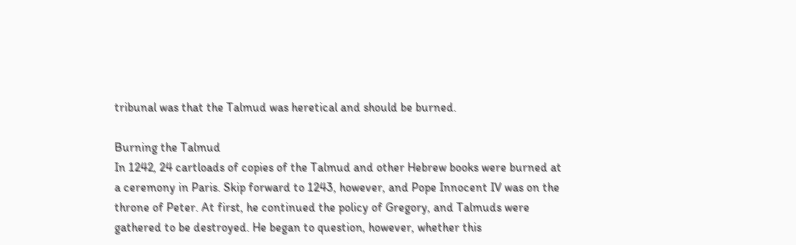tribunal was that the Talmud was heretical and should be burned.

Burning the Talmud
In 1242, 24 cartloads of copies of the Talmud and other Hebrew books were burned at a ceremony in Paris. Skip forward to 1243, however, and Pope Innocent IV was on the throne of Peter. At first, he continued the policy of Gregory, and Talmuds were gathered to be destroyed. He began to question, however, whether this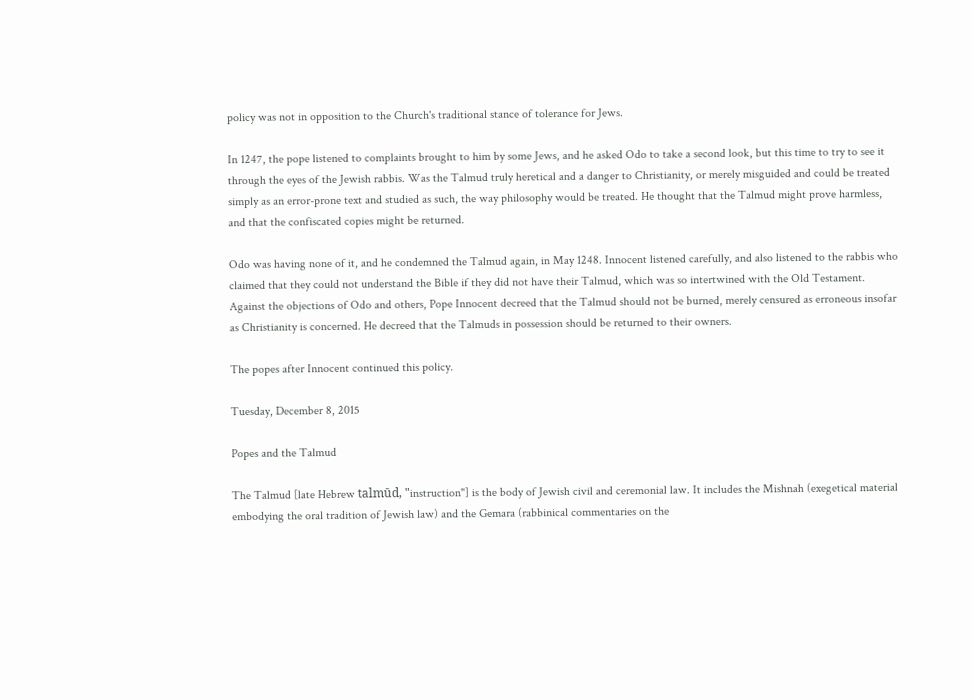policy was not in opposition to the Church's traditional stance of tolerance for Jews.

In 1247, the pope listened to complaints brought to him by some Jews, and he asked Odo to take a second look, but this time to try to see it through the eyes of the Jewish rabbis. Was the Talmud truly heretical and a danger to Christianity, or merely misguided and could be treated simply as an error-prone text and studied as such, the way philosophy would be treated. He thought that the Talmud might prove harmless, and that the confiscated copies might be returned.

Odo was having none of it, and he condemned the Talmud again, in May 1248. Innocent listened carefully, and also listened to the rabbis who claimed that they could not understand the Bible if they did not have their Talmud, which was so intertwined with the Old Testament. Against the objections of Odo and others, Pope Innocent decreed that the Talmud should not be burned, merely censured as erroneous insofar as Christianity is concerned. He decreed that the Talmuds in possession should be returned to their owners.

The popes after Innocent continued this policy.

Tuesday, December 8, 2015

Popes and the Talmud

The Talmud [late Hebrew talmūd, "instruction"] is the body of Jewish civil and ceremonial law. It includes the Mishnah (exegetical material embodying the oral tradition of Jewish law) and the Gemara (rabbinical commentaries on the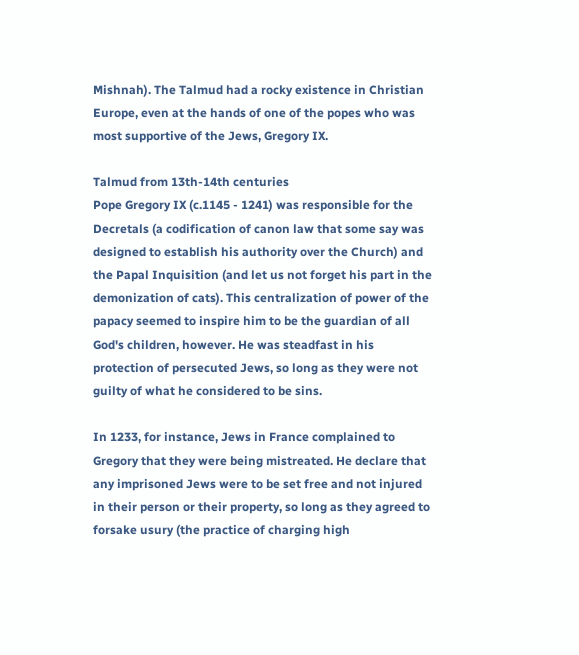Mishnah). The Talmud had a rocky existence in Christian Europe, even at the hands of one of the popes who was most supportive of the Jews, Gregory IX.

Talmud from 13th-14th centuries
Pope Gregory IX (c.1145 - 1241) was responsible for the Decretals (a codification of canon law that some say was designed to establish his authority over the Church) and the Papal Inquisition (and let us not forget his part in the demonization of cats). This centralization of power of the papacy seemed to inspire him to be the guardian of all God's children, however. He was steadfast in his protection of persecuted Jews, so long as they were not guilty of what he considered to be sins.

In 1233, for instance, Jews in France complained to Gregory that they were being mistreated. He declare that any imprisoned Jews were to be set free and not injured in their person or their property, so long as they agreed to forsake usury (the practice of charging high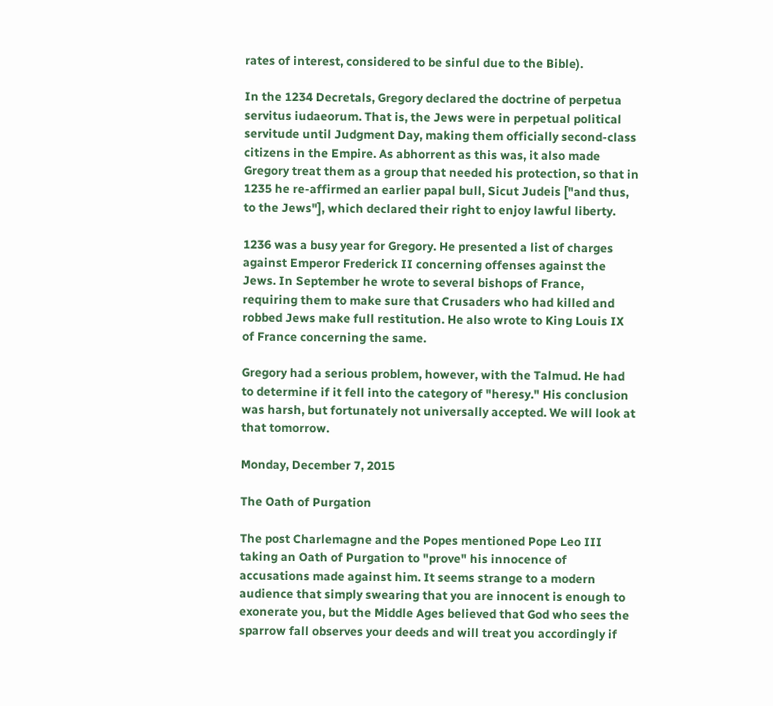rates of interest, considered to be sinful due to the Bible).

In the 1234 Decretals, Gregory declared the doctrine of perpetua servitus iudaeorum. That is, the Jews were in perpetual political servitude until Judgment Day, making them officially second-class citizens in the Empire. As abhorrent as this was, it also made Gregory treat them as a group that needed his protection, so that in 1235 he re-affirmed an earlier papal bull, Sicut Judeis ["and thus, to the Jews"], which declared their right to enjoy lawful liberty.

1236 was a busy year for Gregory. He presented a list of charges against Emperor Frederick II concerning offenses against the Jews. In September he wrote to several bishops of France, requiring them to make sure that Crusaders who had killed and robbed Jews make full restitution. He also wrote to King Louis IX of France concerning the same.

Gregory had a serious problem, however, with the Talmud. He had to determine if it fell into the category of "heresy." His conclusion was harsh, but fortunately not universally accepted. We will look at that tomorrow.

Monday, December 7, 2015

The Oath of Purgation

The post Charlemagne and the Popes mentioned Pope Leo III taking an Oath of Purgation to "prove" his innocence of accusations made against him. It seems strange to a modern audience that simply swearing that you are innocent is enough to exonerate you, but the Middle Ages believed that God who sees the sparrow fall observes your deeds and will treat you accordingly if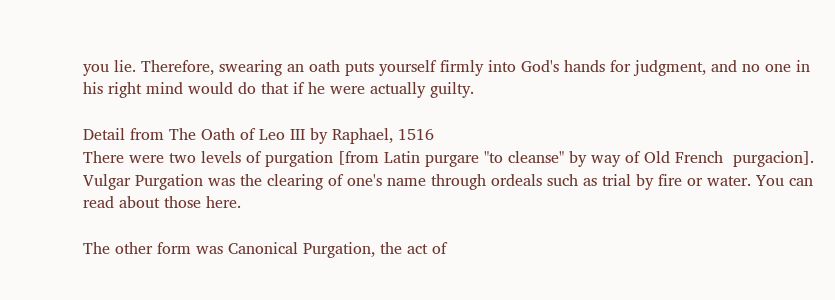you lie. Therefore, swearing an oath puts yourself firmly into God's hands for judgment, and no one in his right mind would do that if he were actually guilty.

Detail from The Oath of Leo III by Raphael, 1516
There were two levels of purgation [from Latin purgare "to cleanse" by way of Old French  purgacion]. Vulgar Purgation was the clearing of one's name through ordeals such as trial by fire or water. You can read about those here.

The other form was Canonical Purgation, the act of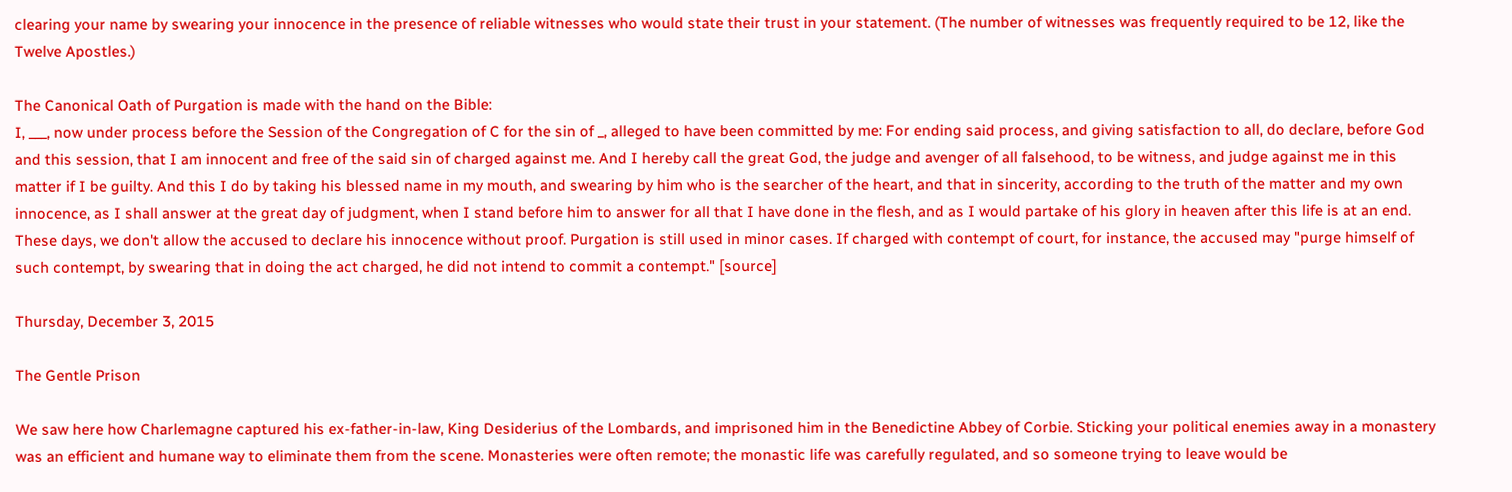clearing your name by swearing your innocence in the presence of reliable witnesses who would state their trust in your statement. (The number of witnesses was frequently required to be 12, like the Twelve Apostles.)

The Canonical Oath of Purgation is made with the hand on the Bible:
I, ___, now under process before the Session of the Congregation of C for the sin of _, alleged to have been committed by me: For ending said process, and giving satisfaction to all, do declare, before God and this session, that I am innocent and free of the said sin of charged against me. And I hereby call the great God, the judge and avenger of all falsehood, to be witness, and judge against me in this matter if I be guilty. And this I do by taking his blessed name in my mouth, and swearing by him who is the searcher of the heart, and that in sincerity, according to the truth of the matter and my own innocence, as I shall answer at the great day of judgment, when I stand before him to answer for all that I have done in the flesh, and as I would partake of his glory in heaven after this life is at an end.
These days, we don't allow the accused to declare his innocence without proof. Purgation is still used in minor cases. If charged with contempt of court, for instance, the accused may "purge himself of such contempt, by swearing that in doing the act charged, he did not intend to commit a contempt." [source]

Thursday, December 3, 2015

The Gentle Prison

We saw here how Charlemagne captured his ex-father-in-law, King Desiderius of the Lombards, and imprisoned him in the Benedictine Abbey of Corbie. Sticking your political enemies away in a monastery was an efficient and humane way to eliminate them from the scene. Monasteries were often remote; the monastic life was carefully regulated, and so someone trying to leave would be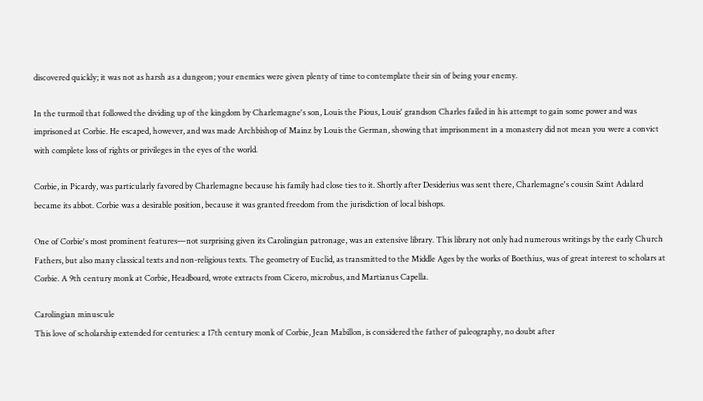discovered quickly; it was not as harsh as a dungeon; your enemies were given plenty of time to contemplate their sin of being your enemy.

In the turmoil that followed the dividing up of the kingdom by Charlemagne's son, Louis the Pious, Louis' grandson Charles failed in his attempt to gain some power and was imprisoned at Corbie. He escaped, however, and was made Archbishop of Mainz by Louis the German, showing that imprisonment in a monastery did not mean you were a convict with complete loss of rights or privileges in the eyes of the world.

Corbie, in Picardy, was particularly favored by Charlemagne because his family had close ties to it. Shortly after Desiderius was sent there, Charlemagne's cousin Saint Adalard became its abbot. Corbie was a desirable position, because it was granted freedom from the jurisdiction of local bishops.

One of Corbie's most prominent features—not surprising given its Carolingian patronage, was an extensive library. This library not only had numerous writings by the early Church Fathers, but also many classical texts and non-religious texts. The geometry of Euclid, as transmitted to the Middle Ages by the works of Boethius, was of great interest to scholars at Corbie. A 9th century monk at Corbie, Headboard, wrote extracts from Cicero, microbus, and Martianus Capella.

Carolingian minuscule
This love of scholarship extended for centuries: a 17th century monk of Corbie, Jean Mabillon, is considered the father of paleography, no doubt after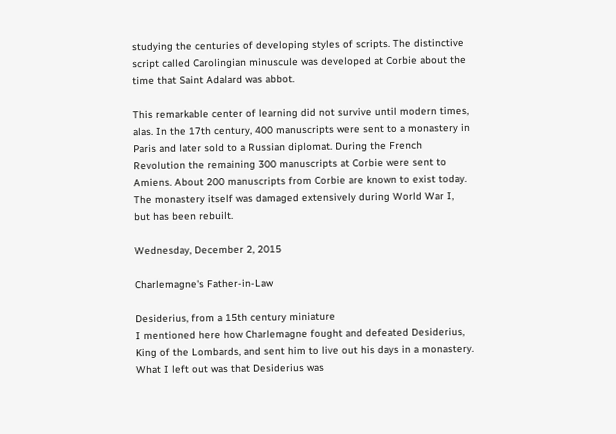studying the centuries of developing styles of scripts. The distinctive script called Carolingian minuscule was developed at Corbie about the time that Saint Adalard was abbot.

This remarkable center of learning did not survive until modern times, alas. In the 17th century, 400 manuscripts were sent to a monastery in Paris and later sold to a Russian diplomat. During the French Revolution the remaining 300 manuscripts at Corbie were sent to Amiens. About 200 manuscripts from Corbie are known to exist today. The monastery itself was damaged extensively during World War I, but has been rebuilt.

Wednesday, December 2, 2015

Charlemagne's Father-in-Law

Desiderius, from a 15th century miniature
I mentioned here how Charlemagne fought and defeated Desiderius, King of the Lombards, and sent him to live out his days in a monastery. What I left out was that Desiderius was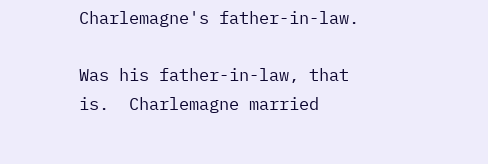Charlemagne's father-in-law.

Was his father-in-law, that is.  Charlemagne married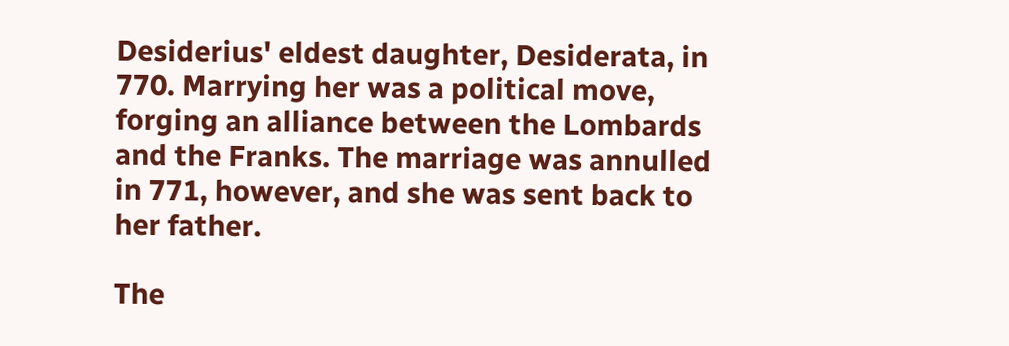Desiderius' eldest daughter, Desiderata, in 770. Marrying her was a political move, forging an alliance between the Lombards and the Franks. The marriage was annulled in 771, however, and she was sent back to her father.

The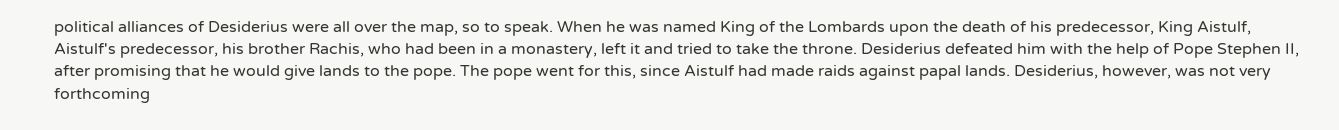political alliances of Desiderius were all over the map, so to speak. When he was named King of the Lombards upon the death of his predecessor, King Aistulf, Aistulf's predecessor, his brother Rachis, who had been in a monastery, left it and tried to take the throne. Desiderius defeated him with the help of Pope Stephen II, after promising that he would give lands to the pope. The pope went for this, since Aistulf had made raids against papal lands. Desiderius, however, was not very forthcoming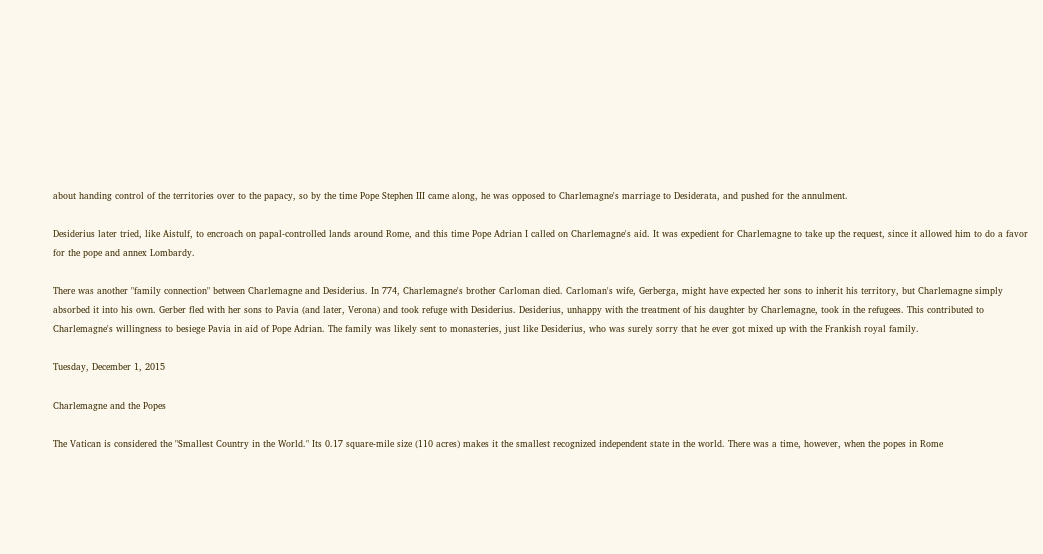about handing control of the territories over to the papacy, so by the time Pope Stephen III came along, he was opposed to Charlemagne's marriage to Desiderata, and pushed for the annulment.

Desiderius later tried, like Aistulf, to encroach on papal-controlled lands around Rome, and this time Pope Adrian I called on Charlemagne's aid. It was expedient for Charlemagne to take up the request, since it allowed him to do a favor for the pope and annex Lombardy.

There was another "family connection" between Charlemagne and Desiderius. In 774, Charlemagne's brother Carloman died. Carloman's wife, Gerberga, might have expected her sons to inherit his territory, but Charlemagne simply absorbed it into his own. Gerber fled with her sons to Pavia (and later, Verona) and took refuge with Desiderius. Desiderius, unhappy with the treatment of his daughter by Charlemagne, took in the refugees. This contributed to Charlemagne's willingness to besiege Pavia in aid of Pope Adrian. The family was likely sent to monasteries, just like Desiderius, who was surely sorry that he ever got mixed up with the Frankish royal family.

Tuesday, December 1, 2015

Charlemagne and the Popes

The Vatican is considered the "Smallest Country in the World." Its 0.17 square-mile size (110 acres) makes it the smallest recognized independent state in the world. There was a time, however, when the popes in Rome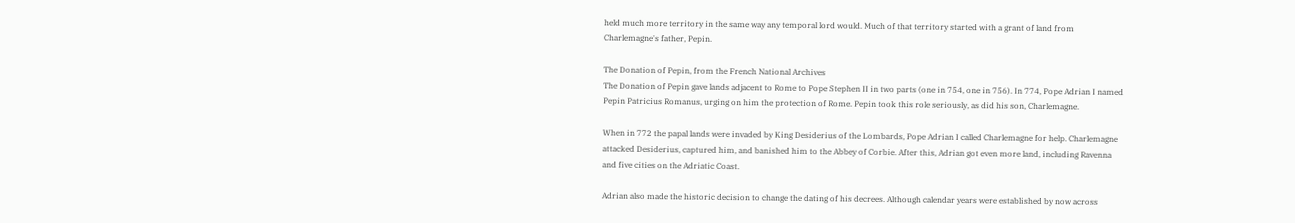held much more territory in the same way any temporal lord would. Much of that territory started with a grant of land from Charlemagne's father, Pepin.

The Donation of Pepin, from the French National Archives
The Donation of Pepin gave lands adjacent to Rome to Pope Stephen II in two parts (one in 754, one in 756). In 774, Pope Adrian I named Pepin Patricius Romanus, urging on him the protection of Rome. Pepin took this role seriously, as did his son, Charlemagne.

When in 772 the papal lands were invaded by King Desiderius of the Lombards, Pope Adrian I called Charlemagne for help. Charlemagne attacked Desiderius, captured him, and banished him to the Abbey of Corbie. After this, Adrian got even more land, including Ravenna and five cities on the Adriatic Coast.

Adrian also made the historic decision to change the dating of his decrees. Although calendar years were established by now across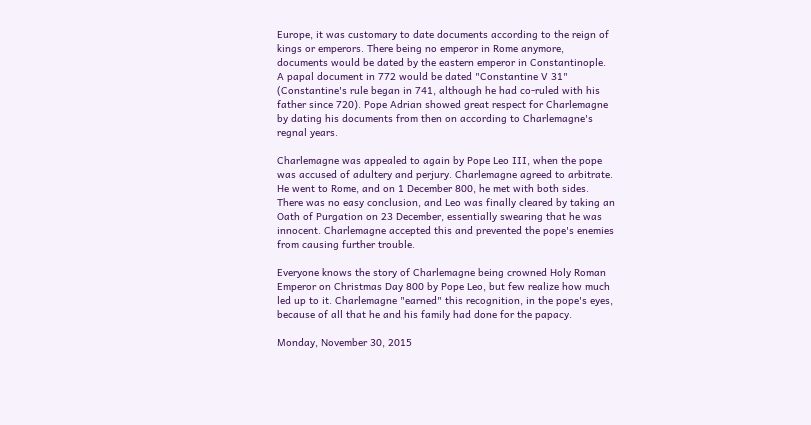Europe, it was customary to date documents according to the reign of kings or emperors. There being no emperor in Rome anymore, documents would be dated by the eastern emperor in Constantinople. A papal document in 772 would be dated "Constantine V 31" (Constantine's rule began in 741, although he had co-ruled with his father since 720). Pope Adrian showed great respect for Charlemagne by dating his documents from then on according to Charlemagne's regnal years.

Charlemagne was appealed to again by Pope Leo III, when the pope was accused of adultery and perjury. Charlemagne agreed to arbitrate. He went to Rome, and on 1 December 800, he met with both sides. There was no easy conclusion, and Leo was finally cleared by taking an Oath of Purgation on 23 December, essentially swearing that he was innocent. Charlemagne accepted this and prevented the pope's enemies from causing further trouble.

Everyone knows the story of Charlemagne being crowned Holy Roman Emperor on Christmas Day 800 by Pope Leo, but few realize how much led up to it. Charlemagne "earned" this recognition, in the pope's eyes, because of all that he and his family had done for the papacy.

Monday, November 30, 2015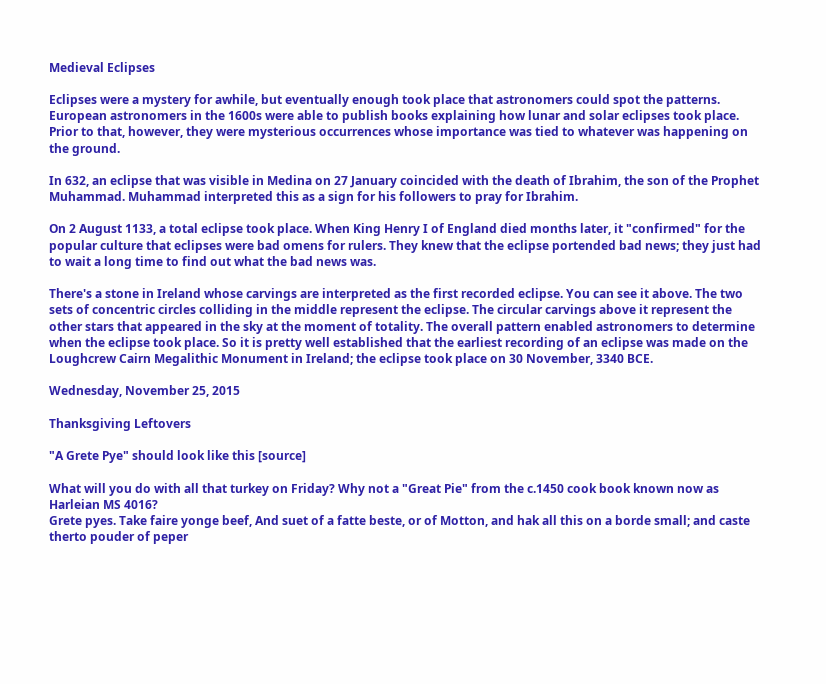Medieval Eclipses

Eclipses were a mystery for awhile, but eventually enough took place that astronomers could spot the patterns. European astronomers in the 1600s were able to publish books explaining how lunar and solar eclipses took place. Prior to that, however, they were mysterious occurrences whose importance was tied to whatever was happening on the ground.

In 632, an eclipse that was visible in Medina on 27 January coincided with the death of Ibrahim, the son of the Prophet Muhammad. Muhammad interpreted this as a sign for his followers to pray for Ibrahim.

On 2 August 1133, a total eclipse took place. When King Henry I of England died months later, it "confirmed" for the popular culture that eclipses were bad omens for rulers. They knew that the eclipse portended bad news; they just had to wait a long time to find out what the bad news was.

There's a stone in Ireland whose carvings are interpreted as the first recorded eclipse. You can see it above. The two sets of concentric circles colliding in the middle represent the eclipse. The circular carvings above it represent the other stars that appeared in the sky at the moment of totality. The overall pattern enabled astronomers to determine when the eclipse took place. So it is pretty well established that the earliest recording of an eclipse was made on the Loughcrew Cairn Megalithic Monument in Ireland; the eclipse took place on 30 November, 3340 BCE.

Wednesday, November 25, 2015

Thanksgiving Leftovers

"A Grete Pye" should look like this [source]

What will you do with all that turkey on Friday? Why not a "Great Pie" from the c.1450 cook book known now as Harleian MS 4016?
Grete pyes. Take faire yonge beef, And suet of a fatte beste, or of Motton, and hak all this on a borde small; and caste therto pouder of peper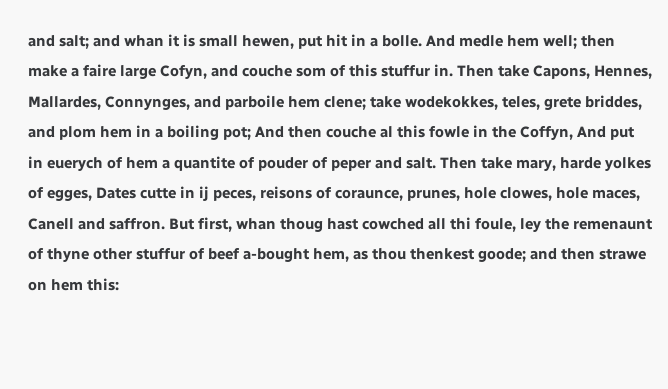and salt; and whan it is small hewen, put hit in a bolle. And medle hem well; then make a faire large Cofyn, and couche som of this stuffur in. Then take Capons, Hennes, Mallardes, Connynges, and parboile hem clene; take wodekokkes, teles, grete briddes, and plom hem in a boiling pot; And then couche al this fowle in the Coffyn, And put in euerych of hem a quantite of pouder of peper and salt. Then take mary, harde yolkes of egges, Dates cutte in ij peces, reisons of coraunce, prunes, hole clowes, hole maces, Canell and saffron. But first, whan thoug hast cowched all thi foule, ley the remenaunt of thyne other stuffur of beef a-bought hem, as thou thenkest goode; and then strawe on hem this: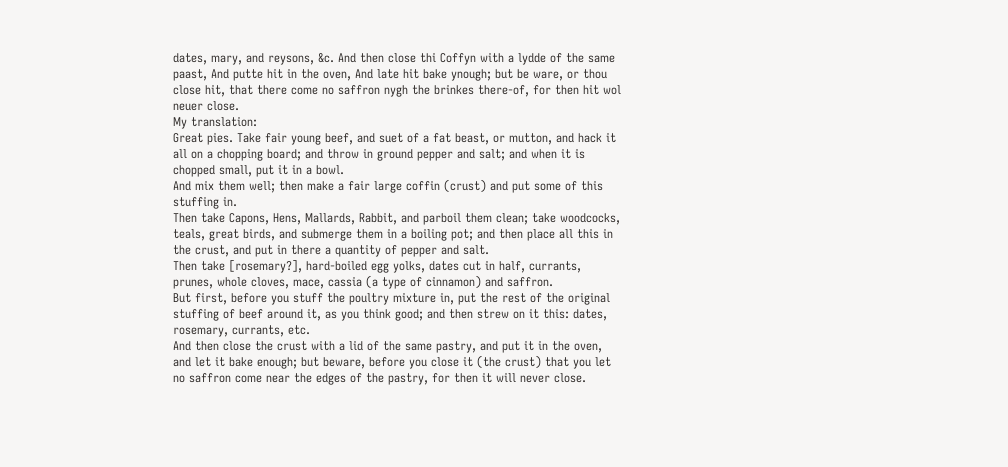dates, mary, and reysons, &c. And then close thi Coffyn with a lydde of the same paast, And putte hit in the oven, And late hit bake ynough; but be ware, or thou close hit, that there come no saffron nygh the brinkes there-of, for then hit wol neuer close.
My translation:
Great pies. Take fair young beef, and suet of a fat beast, or mutton, and hack it all on a chopping board; and throw in ground pepper and salt; and when it is chopped small, put it in a bowl.
And mix them well; then make a fair large coffin (crust) and put some of this stuffing in.
Then take Capons, Hens, Mallards, Rabbit, and parboil them clean; take woodcocks, teals, great birds, and submerge them in a boiling pot; and then place all this in the crust, and put in there a quantity of pepper and salt.
Then take [rosemary?], hard-boiled egg yolks, dates cut in half, currants, prunes, whole cloves, mace, cassia (a type of cinnamon) and saffron.
But first, before you stuff the poultry mixture in, put the rest of the original stuffing of beef around it, as you think good; and then strew on it this: dates, rosemary, currants, etc.
And then close the crust with a lid of the same pastry, and put it in the oven, and let it bake enough; but beware, before you close it (the crust) that you let no saffron come near the edges of the pastry, for then it will never close.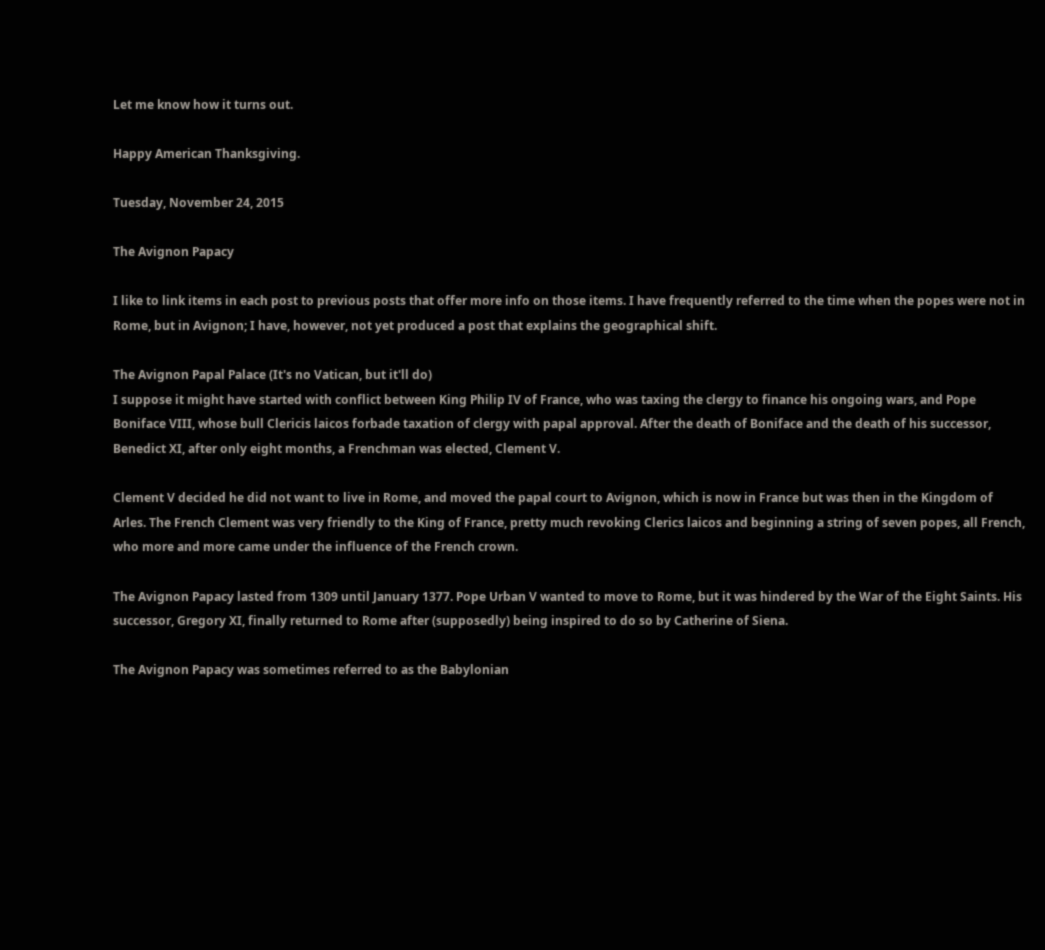Let me know how it turns out.

Happy American Thanksgiving.

Tuesday, November 24, 2015

The Avignon Papacy

I like to link items in each post to previous posts that offer more info on those items. I have frequently referred to the time when the popes were not in Rome, but in Avignon; I have, however, not yet produced a post that explains the geographical shift.

The Avignon Papal Palace (It's no Vatican, but it'll do)
I suppose it might have started with conflict between King Philip IV of France, who was taxing the clergy to finance his ongoing wars, and Pope Boniface VIII, whose bull Clericis laicos forbade taxation of clergy with papal approval. After the death of Boniface and the death of his successor, Benedict XI, after only eight months, a Frenchman was elected, Clement V.

Clement V decided he did not want to live in Rome, and moved the papal court to Avignon, which is now in France but was then in the Kingdom of Arles. The French Clement was very friendly to the King of France, pretty much revoking Clerics laicos and beginning a string of seven popes, all French, who more and more came under the influence of the French crown.

The Avignon Papacy lasted from 1309 until January 1377. Pope Urban V wanted to move to Rome, but it was hindered by the War of the Eight Saints. His successor, Gregory XI, finally returned to Rome after (supposedly) being inspired to do so by Catherine of Siena.

The Avignon Papacy was sometimes referred to as the Babylonian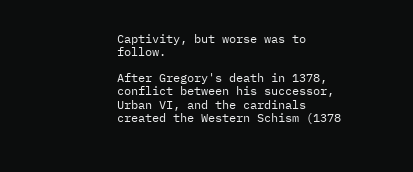Captivity, but worse was to follow.

After Gregory's death in 1378, conflict between his successor, Urban VI, and the cardinals created the Western Schism (1378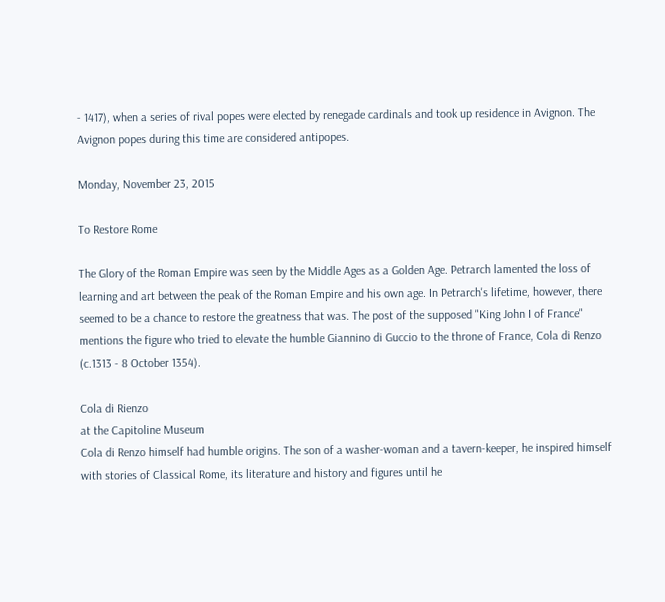- 1417), when a series of rival popes were elected by renegade cardinals and took up residence in Avignon. The Avignon popes during this time are considered antipopes.

Monday, November 23, 2015

To Restore Rome

The Glory of the Roman Empire was seen by the Middle Ages as a Golden Age. Petrarch lamented the loss of learning and art between the peak of the Roman Empire and his own age. In Petrarch's lifetime, however, there seemed to be a chance to restore the greatness that was. The post of the supposed "King John I of France" mentions the figure who tried to elevate the humble Giannino di Guccio to the throne of France, Cola di Renzo (c.1313 - 8 October 1354).

Cola di Rienzo
at the Capitoline Museum
Cola di Renzo himself had humble origins. The son of a washer-woman and a tavern-keeper, he inspired himself with stories of Classical Rome, its literature and history and figures until he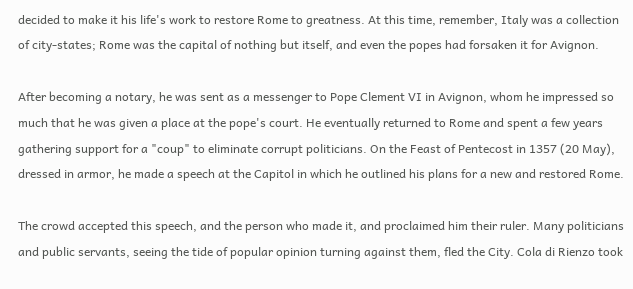decided to make it his life's work to restore Rome to greatness. At this time, remember, Italy was a collection of city-states; Rome was the capital of nothing but itself, and even the popes had forsaken it for Avignon.

After becoming a notary, he was sent as a messenger to Pope Clement VI in Avignon, whom he impressed so much that he was given a place at the pope's court. He eventually returned to Rome and spent a few years gathering support for a "coup" to eliminate corrupt politicians. On the Feast of Pentecost in 1357 (20 May), dressed in armor, he made a speech at the Capitol in which he outlined his plans for a new and restored Rome.

The crowd accepted this speech, and the person who made it, and proclaimed him their ruler. Many politicians and public servants, seeing the tide of popular opinion turning against them, fled the City. Cola di Rienzo took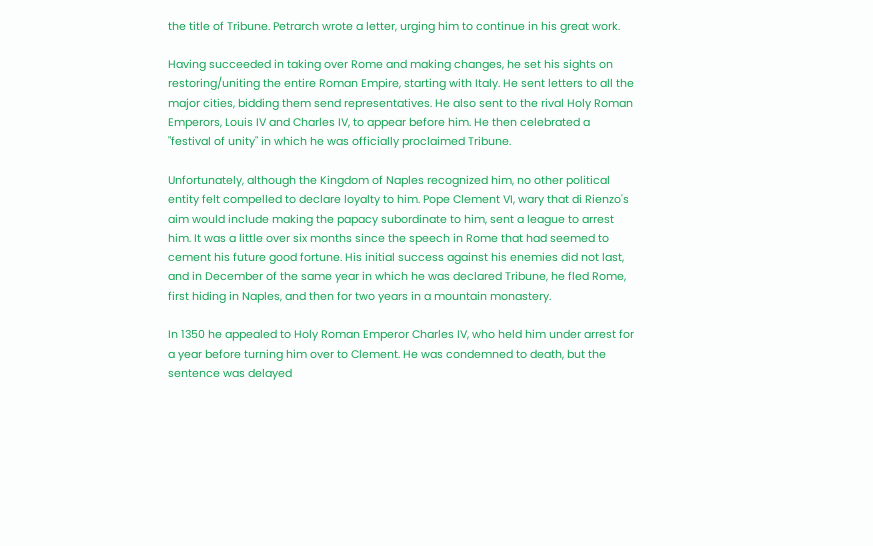the title of Tribune. Petrarch wrote a letter, urging him to continue in his great work.

Having succeeded in taking over Rome and making changes, he set his sights on restoring/uniting the entire Roman Empire, starting with Italy. He sent letters to all the major cities, bidding them send representatives. He also sent to the rival Holy Roman Emperors, Louis IV and Charles IV, to appear before him. He then celebrated a "festival of unity" in which he was officially proclaimed Tribune.

Unfortunately, although the Kingdom of Naples recognized him, no other political entity felt compelled to declare loyalty to him. Pope Clement VI, wary that di Rienzo's aim would include making the papacy subordinate to him, sent a league to arrest him. It was a little over six months since the speech in Rome that had seemed to cement his future good fortune. His initial success against his enemies did not last, and in December of the same year in which he was declared Tribune, he fled Rome, first hiding in Naples, and then for two years in a mountain monastery.

In 1350 he appealed to Holy Roman Emperor Charles IV, who held him under arrest for a year before turning him over to Clement. He was condemned to death, but the sentence was delayed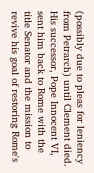(possibly due to pleas for leniency from Petrarch) until Clement died. His successor, Pope Innocent VI, sent him back to Rome with the title Senator and the mission to revive his goal of restoring Rome's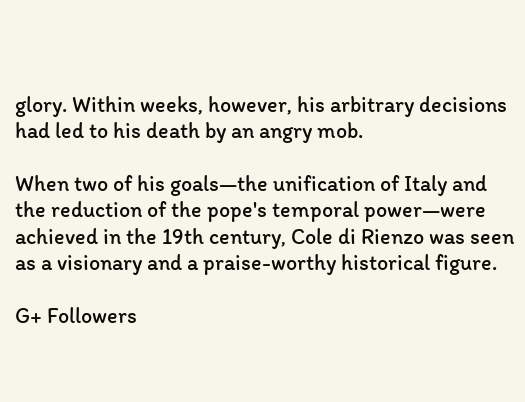glory. Within weeks, however, his arbitrary decisions had led to his death by an angry mob.

When two of his goals—the unification of Italy and the reduction of the pope's temporal power—were achieved in the 19th century, Cole di Rienzo was seen as a visionary and a praise-worthy historical figure.

G+ Followers